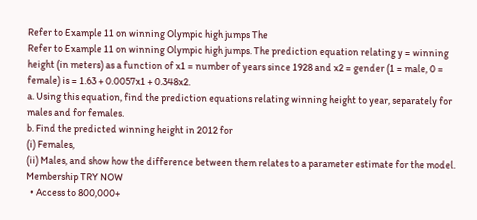Refer to Example 11 on winning Olympic high jumps The
Refer to Example 11 on winning Olympic high jumps. The prediction equation relating y = winning height (in meters) as a function of x1 = number of years since 1928 and x2 = gender (1 = male, 0 = female) is = 1.63 + 0.0057x1 + 0.348x2.
a. Using this equation, find the prediction equations relating winning height to year, separately for males and for females.
b. Find the predicted winning height in 2012 for
(i) Females,
(ii) Males, and show how the difference between them relates to a parameter estimate for the model.
Membership TRY NOW
  • Access to 800,000+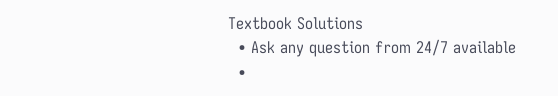Textbook Solutions
  • Ask any question from 24/7 available
  •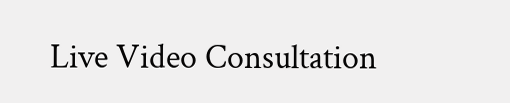Live Video Consultation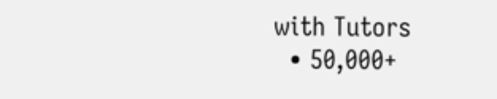with Tutors
  • 50,000+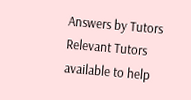Answers by Tutors
Relevant Tutors available to help